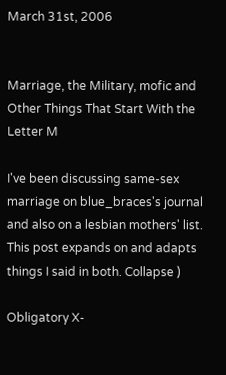March 31st, 2006


Marriage, the Military, mofic and Other Things That Start With the Letter M

I've been discussing same-sex marriage on blue_braces's journal and also on a lesbian mothers' list. This post expands on and adapts things I said in both. Collapse )

Obligatory X-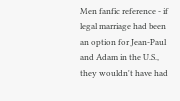Men fanfic reference - if legal marriage had been an option for Jean-Paul and Adam in the U.S., they wouldn't have had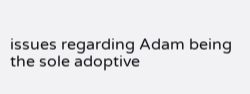issues regarding Adam being the sole adoptive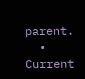parent.
  • Current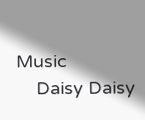Music
    Daisy Daisy